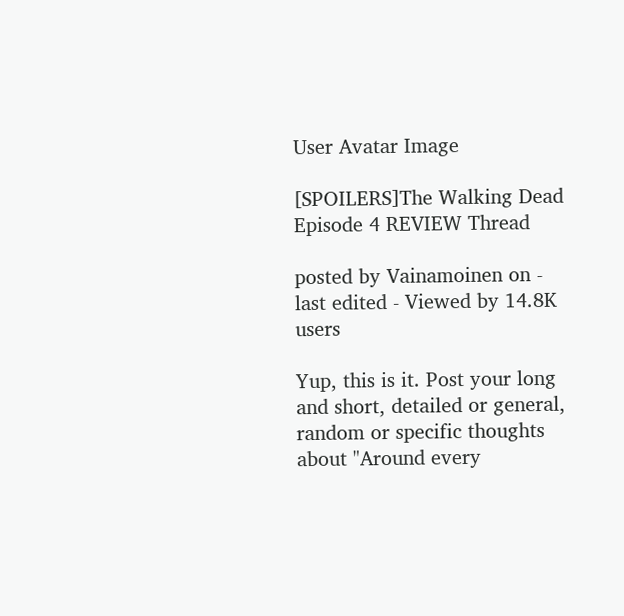User Avatar Image

[SPOILERS]The Walking Dead Episode 4 REVIEW Thread

posted by Vainamoinen on - last edited - Viewed by 14.8K users

Yup, this is it. Post your long and short, detailed or general, random or specific thoughts about "Around every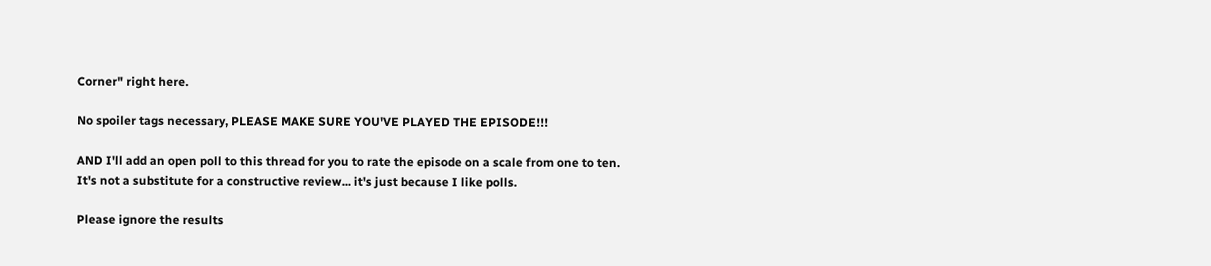Corner" right here.

No spoiler tags necessary, PLEASE MAKE SURE YOU'VE PLAYED THE EPISODE!!!

AND I'll add an open poll to this thread for you to rate the episode on a scale from one to ten. It's not a substitute for a constructive review... it's just because I like polls.

Please ignore the results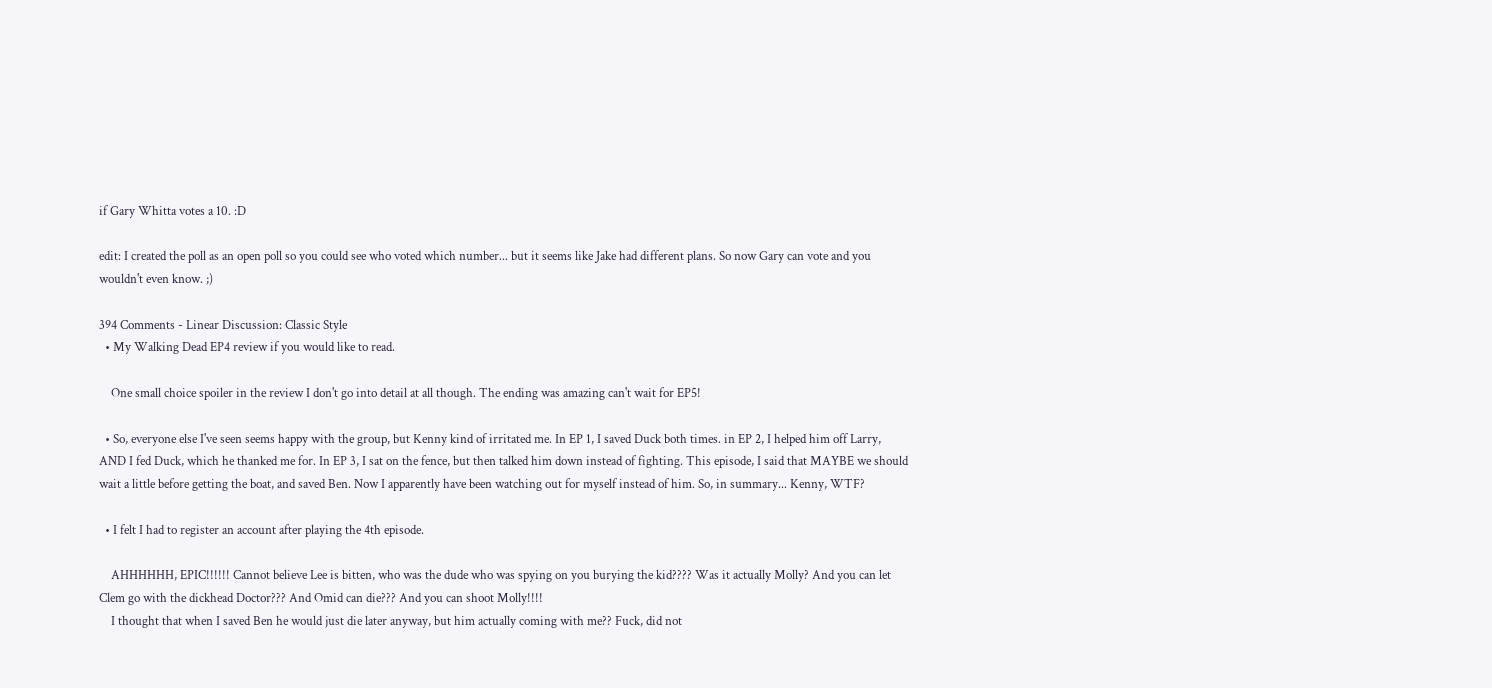if Gary Whitta votes a 10. :D

edit: I created the poll as an open poll so you could see who voted which number... but it seems like Jake had different plans. So now Gary can vote and you wouldn't even know. ;)

394 Comments - Linear Discussion: Classic Style
  • My Walking Dead EP4 review if you would like to read.

    One small choice spoiler in the review I don't go into detail at all though. The ending was amazing can't wait for EP5!

  • So, everyone else I've seen seems happy with the group, but Kenny kind of irritated me. In EP 1, I saved Duck both times. in EP 2, I helped him off Larry, AND I fed Duck, which he thanked me for. In EP 3, I sat on the fence, but then talked him down instead of fighting. This episode, I said that MAYBE we should wait a little before getting the boat, and saved Ben. Now I apparently have been watching out for myself instead of him. So, in summary... Kenny, WTF?

  • I felt I had to register an account after playing the 4th episode.

    AHHHHHH, EPIC!!!!!! Cannot believe Lee is bitten, who was the dude who was spying on you burying the kid???? Was it actually Molly? And you can let Clem go with the dickhead Doctor??? And Omid can die??? And you can shoot Molly!!!!
    I thought that when I saved Ben he would just die later anyway, but him actually coming with me?? Fuck, did not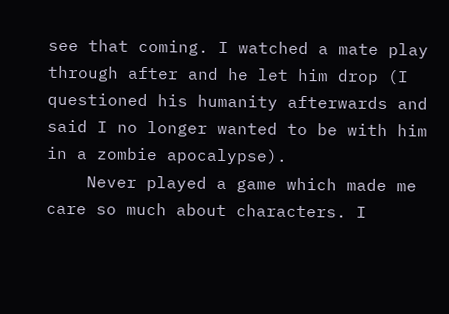see that coming. I watched a mate play through after and he let him drop (I questioned his humanity afterwards and said I no longer wanted to be with him in a zombie apocalypse).
    Never played a game which made me care so much about characters. I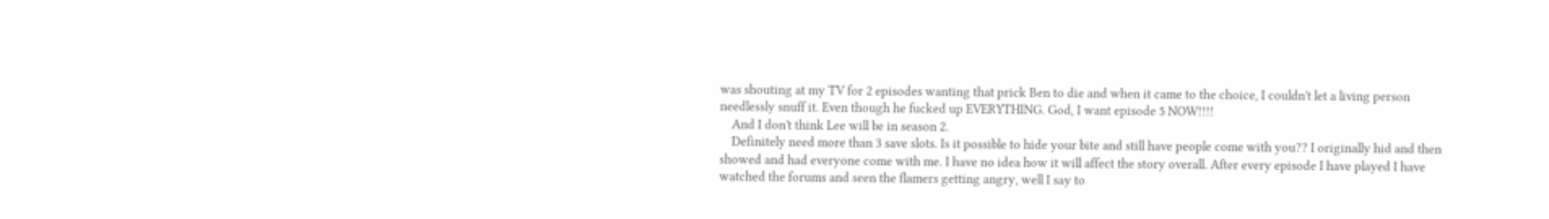was shouting at my TV for 2 episodes wanting that prick Ben to die and when it came to the choice, I couldn't let a living person needlessly snuff it. Even though he fucked up EVERYTHING. God, I want episode 5 NOW!!!!
    And I don't think Lee will be in season 2.
    Definitely need more than 3 save slots. Is it possible to hide your bite and still have people come with you?? I originally hid and then showed and had everyone come with me. I have no idea how it will affect the story overall. After every episode I have played I have watched the forums and seen the flamers getting angry, well I say to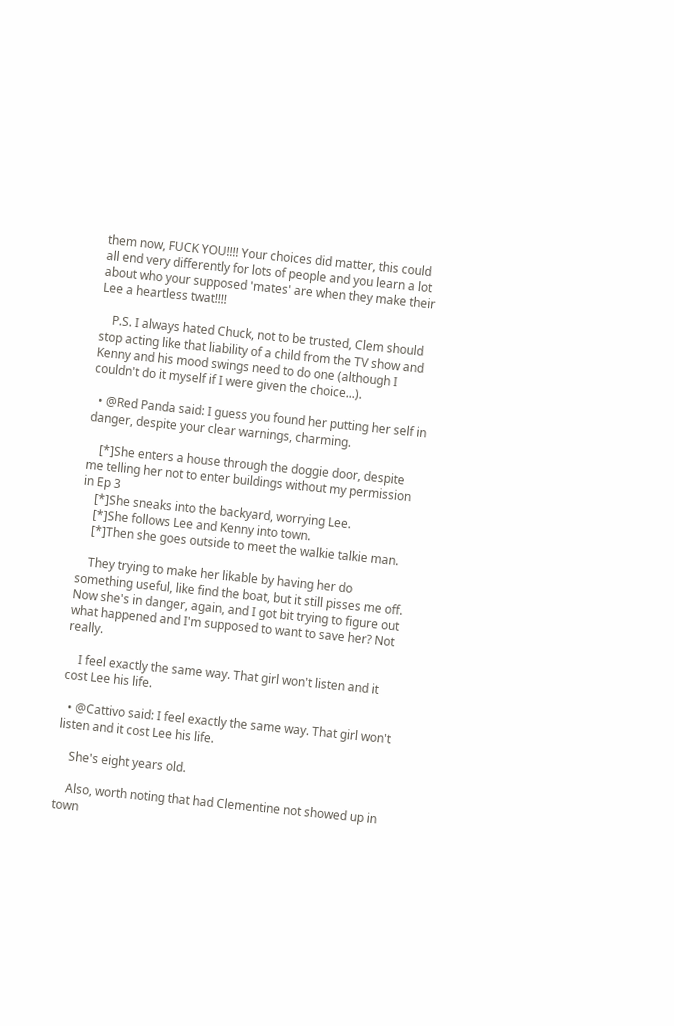them now, FUCK YOU!!!! Your choices did matter, this could all end very differently for lots of people and you learn a lot about who your supposed 'mates' are when they make their Lee a heartless twat!!!!

    P.S. I always hated Chuck, not to be trusted, Clem should stop acting like that liability of a child from the TV show and Kenny and his mood swings need to do one (although I couldn't do it myself if I were given the choice...).

  • @Red Panda said: I guess you found her putting her self in danger, despite your clear warnings, charming.

    [*]She enters a house through the doggie door, despite me telling her not to enter buildings without my permission in Ep 3
    [*]She sneaks into the backyard, worrying Lee.
    [*]She follows Lee and Kenny into town.
    [*]Then she goes outside to meet the walkie talkie man.

    They trying to make her likable by having her do something useful, like find the boat, but it still pisses me off. Now she's in danger, again, and I got bit trying to figure out what happened and I'm supposed to want to save her? Not really.

    I feel exactly the same way. That girl won't listen and it cost Lee his life.

  • @Cattivo said: I feel exactly the same way. That girl won't listen and it cost Lee his life.

    She's eight years old.

    Also, worth noting that had Clementine not showed up in town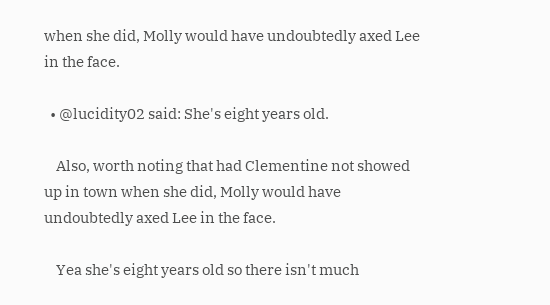when she did, Molly would have undoubtedly axed Lee in the face.

  • @lucidity02 said: She's eight years old.

    Also, worth noting that had Clementine not showed up in town when she did, Molly would have undoubtedly axed Lee in the face.

    Yea she's eight years old so there isn't much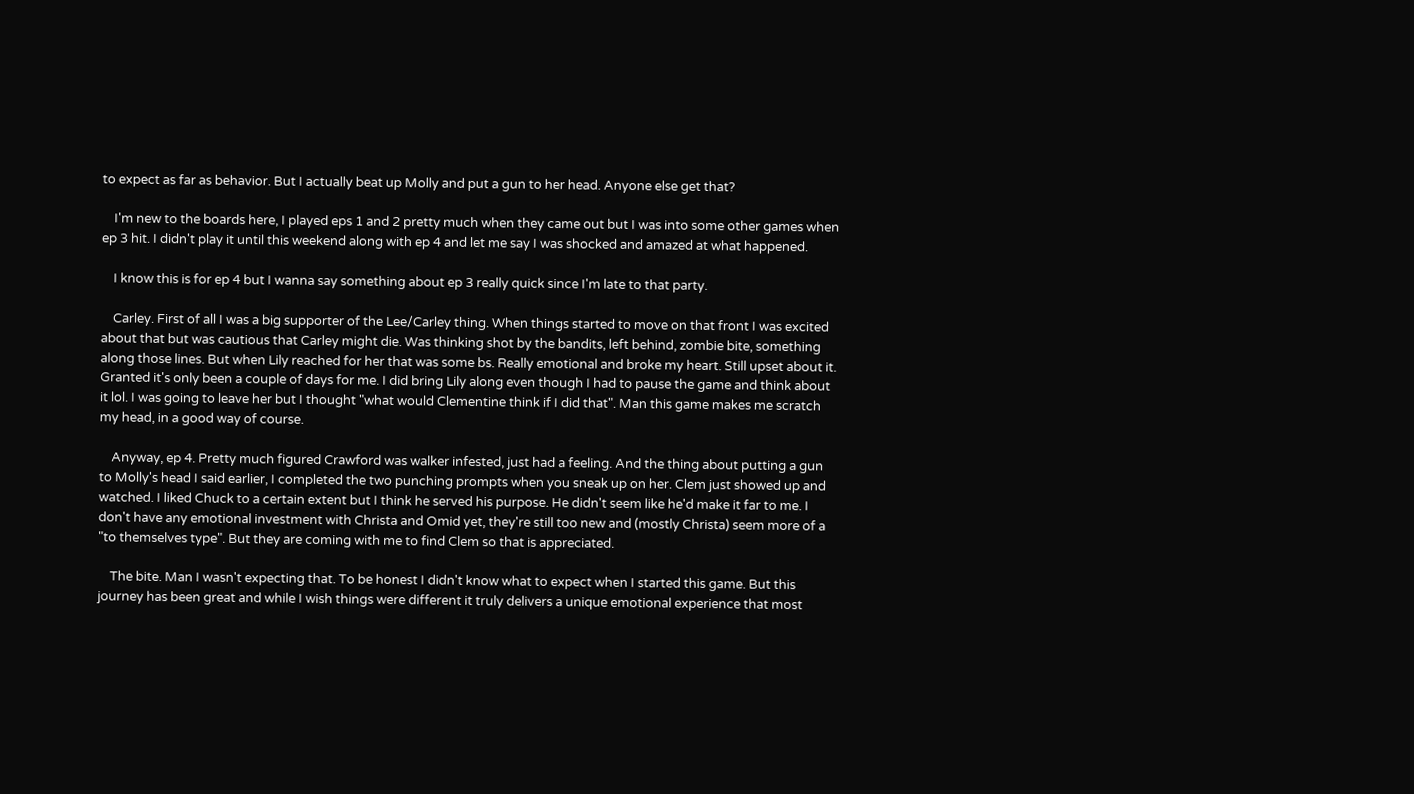to expect as far as behavior. But I actually beat up Molly and put a gun to her head. Anyone else get that?

    I'm new to the boards here, I played eps 1 and 2 pretty much when they came out but I was into some other games when ep 3 hit. I didn't play it until this weekend along with ep 4 and let me say I was shocked and amazed at what happened.

    I know this is for ep 4 but I wanna say something about ep 3 really quick since I'm late to that party.

    Carley. First of all I was a big supporter of the Lee/Carley thing. When things started to move on that front I was excited about that but was cautious that Carley might die. Was thinking shot by the bandits, left behind, zombie bite, something along those lines. But when Lily reached for her that was some bs. Really emotional and broke my heart. Still upset about it. Granted it's only been a couple of days for me. I did bring Lily along even though I had to pause the game and think about it lol. I was going to leave her but I thought "what would Clementine think if I did that". Man this game makes me scratch my head, in a good way of course.

    Anyway, ep 4. Pretty much figured Crawford was walker infested, just had a feeling. And the thing about putting a gun to Molly's head I said earlier, I completed the two punching prompts when you sneak up on her. Clem just showed up and watched. I liked Chuck to a certain extent but I think he served his purpose. He didn't seem like he'd make it far to me. I don't have any emotional investment with Christa and Omid yet, they're still too new and (mostly Christa) seem more of a "to themselves type". But they are coming with me to find Clem so that is appreciated.

    The bite. Man I wasn't expecting that. To be honest I didn't know what to expect when I started this game. But this journey has been great and while I wish things were different it truly delivers a unique emotional experience that most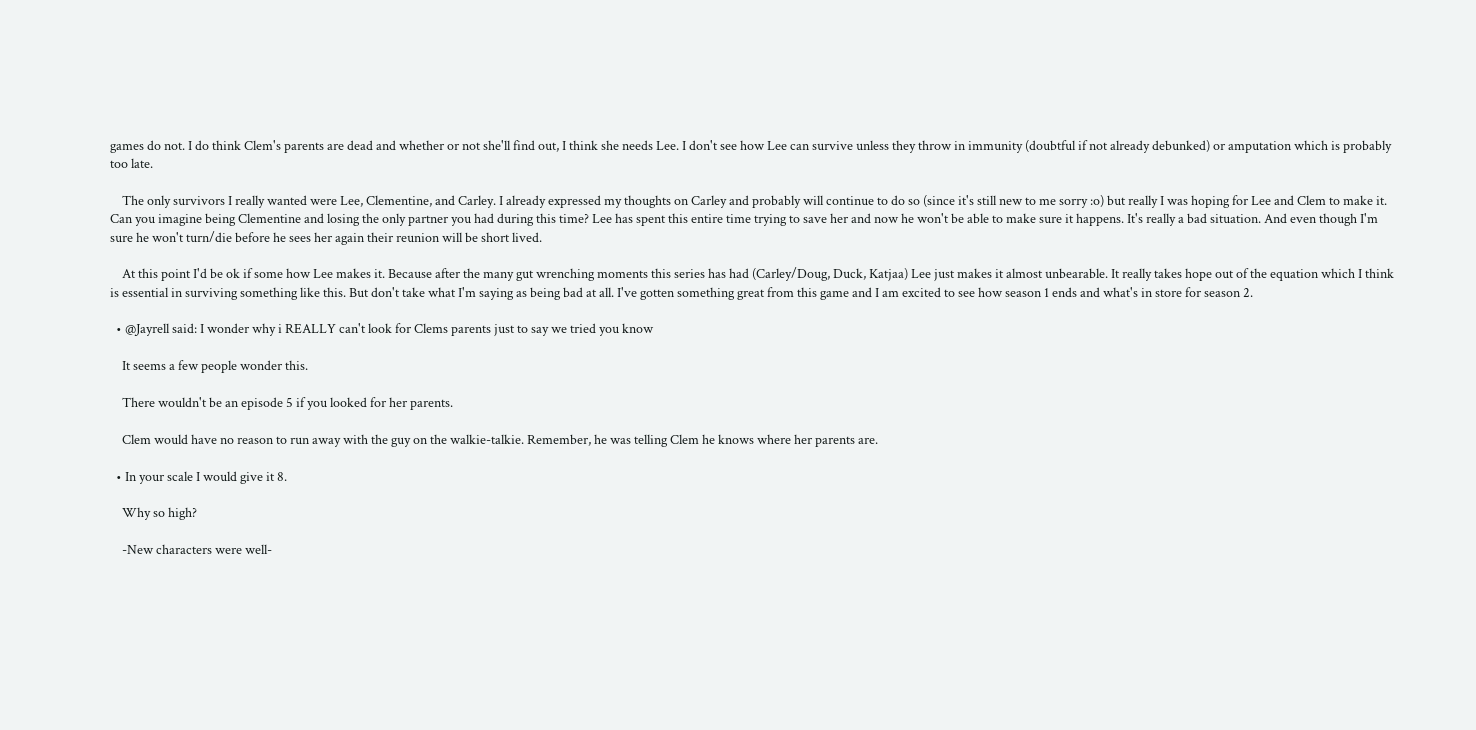games do not. I do think Clem's parents are dead and whether or not she'll find out, I think she needs Lee. I don't see how Lee can survive unless they throw in immunity (doubtful if not already debunked) or amputation which is probably too late.

    The only survivors I really wanted were Lee, Clementine, and Carley. I already expressed my thoughts on Carley and probably will continue to do so (since it's still new to me sorry :o) but really I was hoping for Lee and Clem to make it. Can you imagine being Clementine and losing the only partner you had during this time? Lee has spent this entire time trying to save her and now he won't be able to make sure it happens. It's really a bad situation. And even though I'm sure he won't turn/die before he sees her again their reunion will be short lived.

    At this point I'd be ok if some how Lee makes it. Because after the many gut wrenching moments this series has had (Carley/Doug, Duck, Katjaa) Lee just makes it almost unbearable. It really takes hope out of the equation which I think is essential in surviving something like this. But don't take what I'm saying as being bad at all. I've gotten something great from this game and I am excited to see how season 1 ends and what's in store for season 2.

  • @Jayrell said: I wonder why i REALLY can't look for Clems parents just to say we tried you know

    It seems a few people wonder this.

    There wouldn't be an episode 5 if you looked for her parents.

    Clem would have no reason to run away with the guy on the walkie-talkie. Remember, he was telling Clem he knows where her parents are.

  • In your scale I would give it 8.

    Why so high?

    -New characters were well-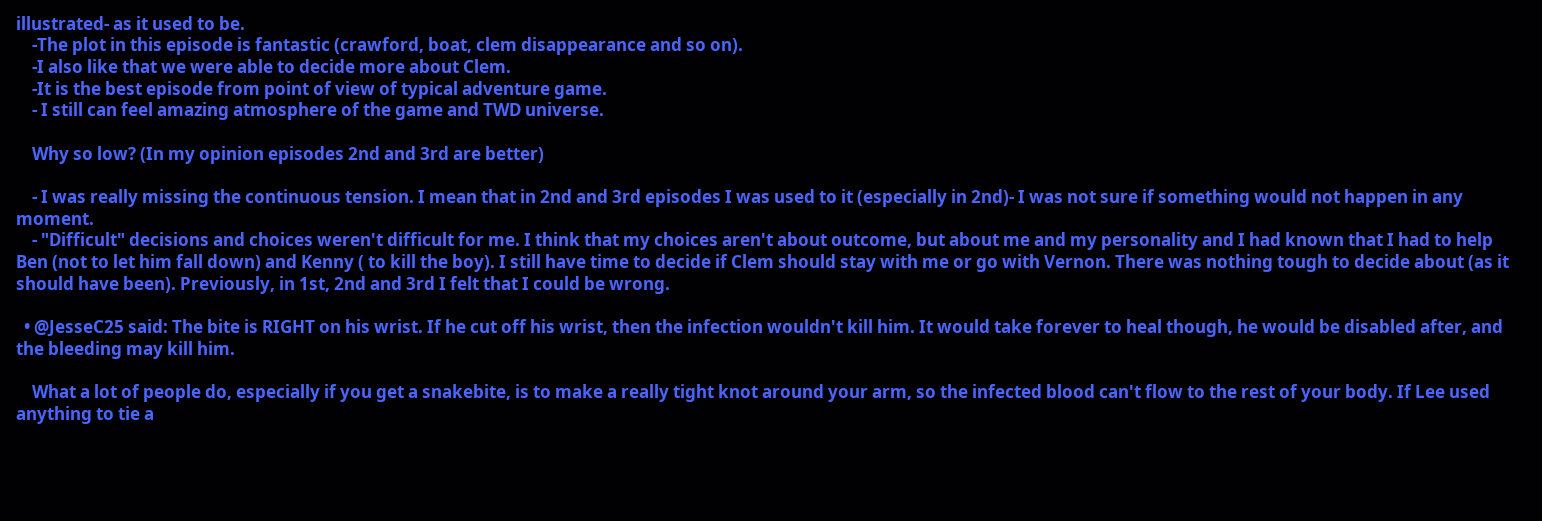illustrated- as it used to be.
    -The plot in this episode is fantastic (crawford, boat, clem disappearance and so on).
    -I also like that we were able to decide more about Clem.
    -It is the best episode from point of view of typical adventure game.
    - I still can feel amazing atmosphere of the game and TWD universe.

    Why so low? (In my opinion episodes 2nd and 3rd are better)

    - I was really missing the continuous tension. I mean that in 2nd and 3rd episodes I was used to it (especially in 2nd)- I was not sure if something would not happen in any moment.
    - "Difficult" decisions and choices weren't difficult for me. I think that my choices aren't about outcome, but about me and my personality and I had known that I had to help Ben (not to let him fall down) and Kenny ( to kill the boy). I still have time to decide if Clem should stay with me or go with Vernon. There was nothing tough to decide about (as it should have been). Previously, in 1st, 2nd and 3rd I felt that I could be wrong.

  • @JesseC25 said: The bite is RIGHT on his wrist. If he cut off his wrist, then the infection wouldn't kill him. It would take forever to heal though, he would be disabled after, and the bleeding may kill him.

    What a lot of people do, especially if you get a snakebite, is to make a really tight knot around your arm, so the infected blood can't flow to the rest of your body. If Lee used anything to tie a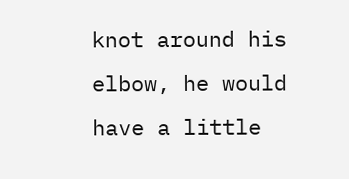knot around his elbow, he would have a little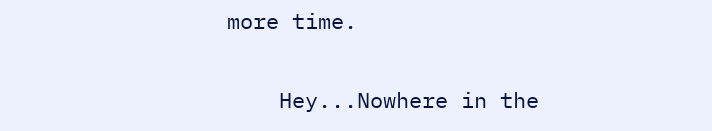more time.

    Hey...Nowhere in the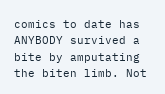comics to date has ANYBODY survived a bite by amputating the biten limb. Not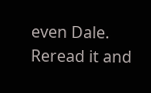even Dale. Reread it and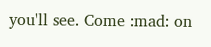you'll see. Come :mad: on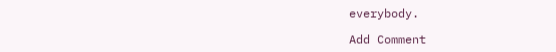everybody.

Add Comment